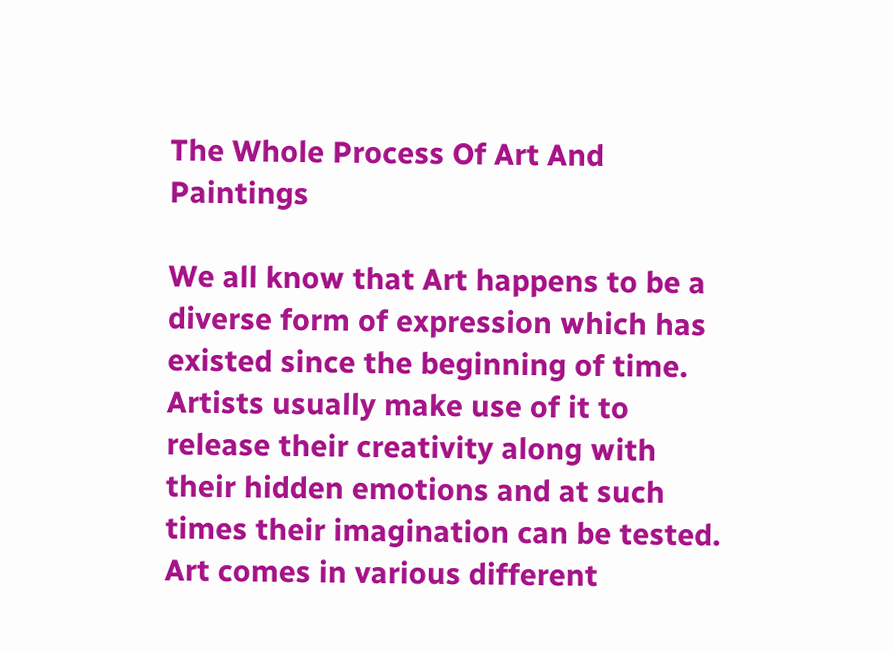The Whole Process Of Art And Paintings

We all know that Art happens to be a diverse form of expression which has existed since the beginning of time. Artists usually make use of it to release their creativity along with their hidden emotions and at such times their imagination can be tested. Art comes in various different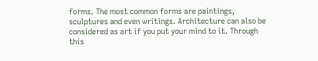forms. The most common forms are paintings, sculptures and even writings. Architecture can also be considered as art if you put your mind to it. Through this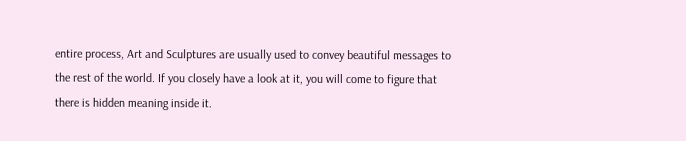entire process, Art and Sculptures are usually used to convey beautiful messages to the rest of the world. If you closely have a look at it, you will come to figure that there is hidden meaning inside it.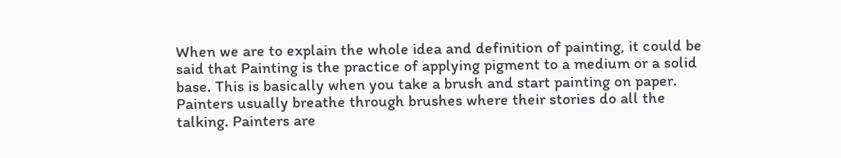When we are to explain the whole idea and definition of painting, it could be said that Painting is the practice of applying pigment to a medium or a solid base. This is basically when you take a brush and start painting on paper. Painters usually breathe through brushes where their stories do all the talking. Painters are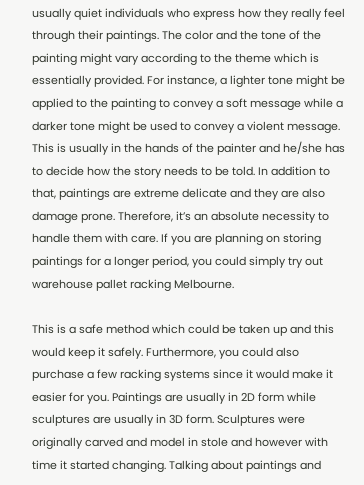usually quiet individuals who express how they really feel through their paintings. The color and the tone of the painting might vary according to the theme which is essentially provided. For instance, a lighter tone might be applied to the painting to convey a soft message while a darker tone might be used to convey a violent message. This is usually in the hands of the painter and he/she has to decide how the story needs to be told. In addition to that, paintings are extreme delicate and they are also damage prone. Therefore, it’s an absolute necessity to handle them with care. If you are planning on storing paintings for a longer period, you could simply try out warehouse pallet racking Melbourne.

This is a safe method which could be taken up and this would keep it safely. Furthermore, you could also purchase a few racking systems since it would make it easier for you. Paintings are usually in 2D form while sculptures are usually in 3D form. Sculptures were originally carved and model in stole and however with time it started changing. Talking about paintings and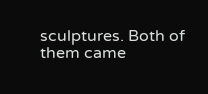sculptures. Both of them came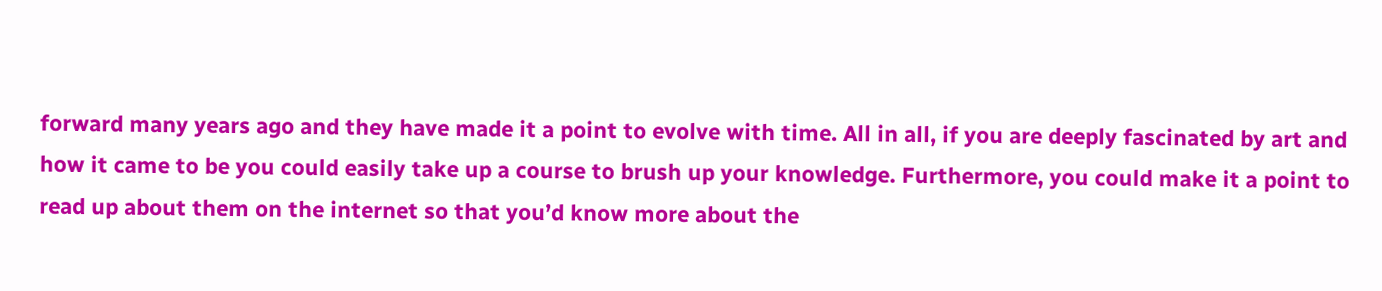forward many years ago and they have made it a point to evolve with time. All in all, if you are deeply fascinated by art and how it came to be you could easily take up a course to brush up your knowledge. Furthermore, you could make it a point to read up about them on the internet so that you’d know more about the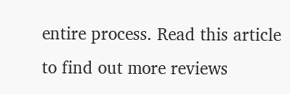entire process. Read this article to find out more reviews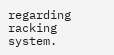regarding racking system.